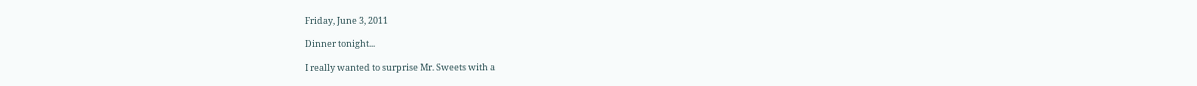Friday, June 3, 2011

Dinner tonight...

I really wanted to surprise Mr. Sweets with a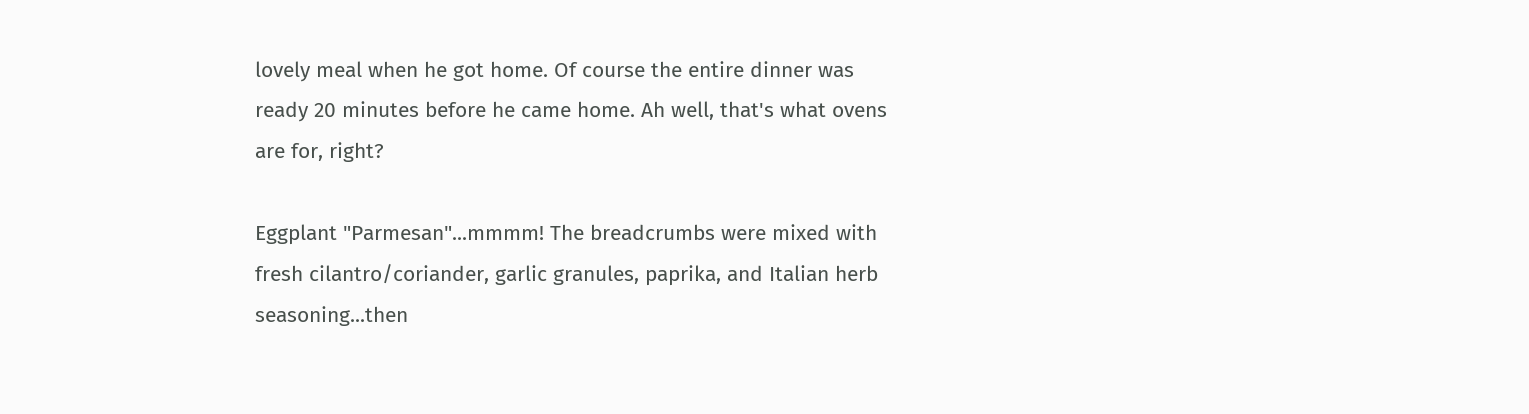lovely meal when he got home. Of course the entire dinner was ready 20 minutes before he came home. Ah well, that's what ovens are for, right?

Eggplant "Parmesan"...mmmm! The breadcrumbs were mixed with fresh cilantro/coriander, garlic granules, paprika, and Italian herb seasoning...then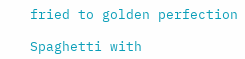fried to golden perfection

Spaghetti with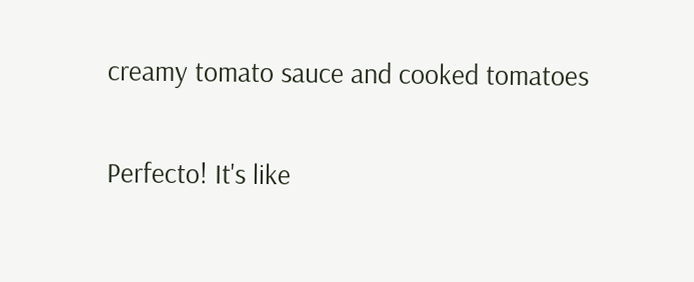creamy tomato sauce and cooked tomatoes

Perfecto! It's like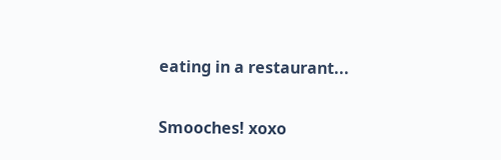eating in a restaurant...

Smooches! xoxo